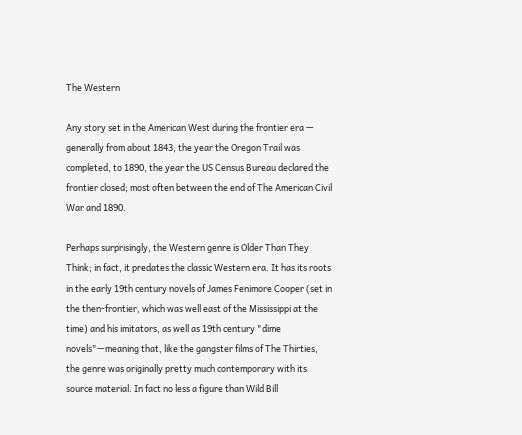The Western

Any story set in the American West during the frontier era — generally from about 1843, the year the Oregon Trail was completed, to 1890, the year the US Census Bureau declared the frontier closed; most often between the end of The American Civil War and 1890.

Perhaps surprisingly, the Western genre is Older Than They Think; in fact, it predates the classic Western era. It has its roots in the early 19th century novels of James Fenimore Cooper (set in the then-frontier, which was well east of the Mississippi at the time) and his imitators, as well as 19th century "dime novels"—meaning that, like the gangster films of The Thirties, the genre was originally pretty much contemporary with its source material. In fact no less a figure than Wild Bill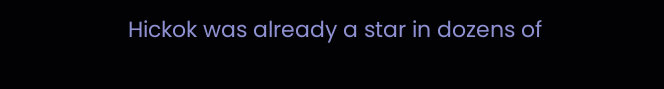Hickok was already a star in dozens of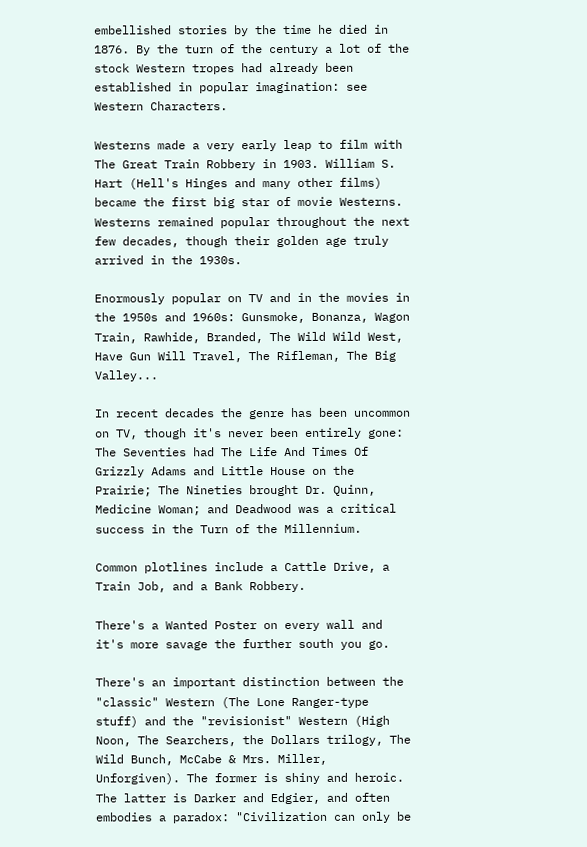embellished stories by the time he died in 1876. By the turn of the century a lot of the stock Western tropes had already been established in popular imagination: see Western Characters.

Westerns made a very early leap to film with The Great Train Robbery in 1903. William S. Hart (Hell's Hinges and many other films) became the first big star of movie Westerns. Westerns remained popular throughout the next few decades, though their golden age truly arrived in the 1930s.

Enormously popular on TV and in the movies in the 1950s and 1960s: Gunsmoke, Bonanza, Wagon Train, Rawhide, Branded, The Wild Wild West, Have Gun Will Travel, The Rifleman, The Big Valley...

In recent decades the genre has been uncommon on TV, though it's never been entirely gone: The Seventies had The Life And Times Of Grizzly Adams and Little House on the Prairie; The Nineties brought Dr. Quinn, Medicine Woman; and Deadwood was a critical success in the Turn of the Millennium.

Common plotlines include a Cattle Drive, a Train Job, and a Bank Robbery.

There's a Wanted Poster on every wall and it's more savage the further south you go.

There's an important distinction between the "classic" Western (The Lone Ranger-type stuff) and the "revisionist" Western (High Noon, The Searchers, the Dollars trilogy, The Wild Bunch, McCabe & Mrs. Miller, Unforgiven). The former is shiny and heroic. The latter is Darker and Edgier, and often embodies a paradox: "Civilization can only be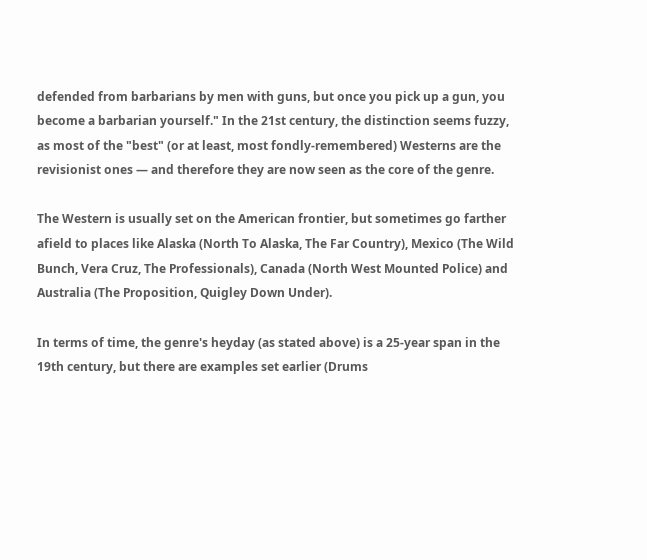defended from barbarians by men with guns, but once you pick up a gun, you become a barbarian yourself." In the 21st century, the distinction seems fuzzy, as most of the "best" (or at least, most fondly-remembered) Westerns are the revisionist ones — and therefore they are now seen as the core of the genre.

The Western is usually set on the American frontier, but sometimes go farther afield to places like Alaska (North To Alaska, The Far Country), Mexico (The Wild Bunch, Vera Cruz, The Professionals), Canada (North West Mounted Police) and Australia (The Proposition, Quigley Down Under).

In terms of time, the genre's heyday (as stated above) is a 25-year span in the 19th century, but there are examples set earlier (Drums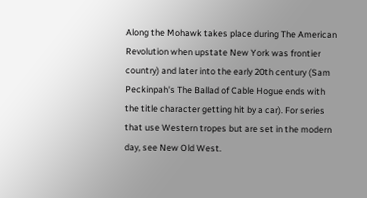Along the Mohawk takes place during The American Revolution when upstate New York was frontier country) and later into the early 20th century (Sam Peckinpah's The Ballad of Cable Hogue ends with the title character getting hit by a car). For series that use Western tropes but are set in the modern day, see New Old West.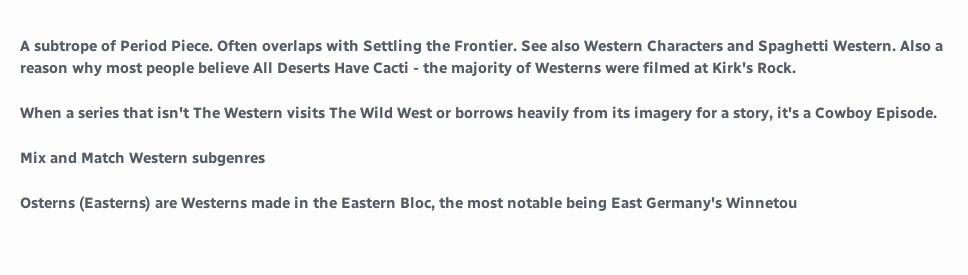A subtrope of Period Piece. Often overlaps with Settling the Frontier. See also Western Characters and Spaghetti Western. Also a reason why most people believe All Deserts Have Cacti - the majority of Westerns were filmed at Kirk's Rock.

When a series that isn't The Western visits The Wild West or borrows heavily from its imagery for a story, it's a Cowboy Episode.

Mix and Match Western subgenres

Osterns (Easterns) are Westerns made in the Eastern Bloc, the most notable being East Germany's Winnetou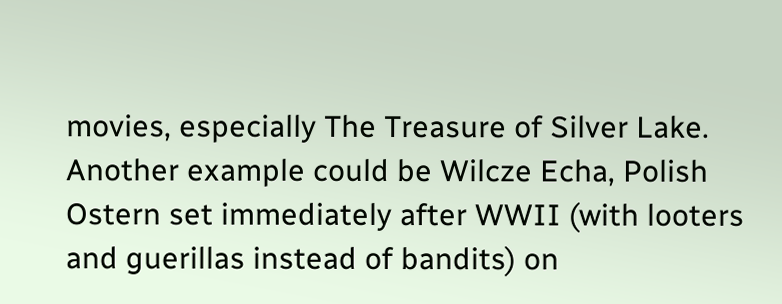movies, especially The Treasure of Silver Lake. Another example could be Wilcze Echa, Polish Ostern set immediately after WWII (with looters and guerillas instead of bandits) on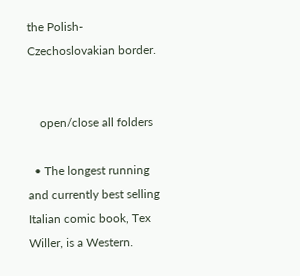the Polish-Czechoslovakian border.


    open/close all folders

  • The longest running and currently best selling Italian comic book, Tex Willer, is a Western.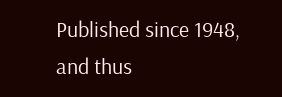Published since 1948, and thus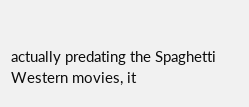actually predating the Spaghetti Western movies, it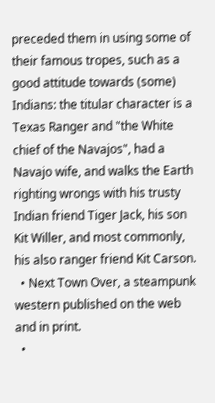preceded them in using some of their famous tropes, such as a good attitude towards (some) Indians: the titular character is a Texas Ranger and "the White chief of the Navajos", had a Navajo wife, and walks the Earth righting wrongs with his trusty Indian friend Tiger Jack, his son Kit Willer, and most commonly, his also ranger friend Kit Carson.
  • Next Town Over, a steampunk western published on the web and in print.
  •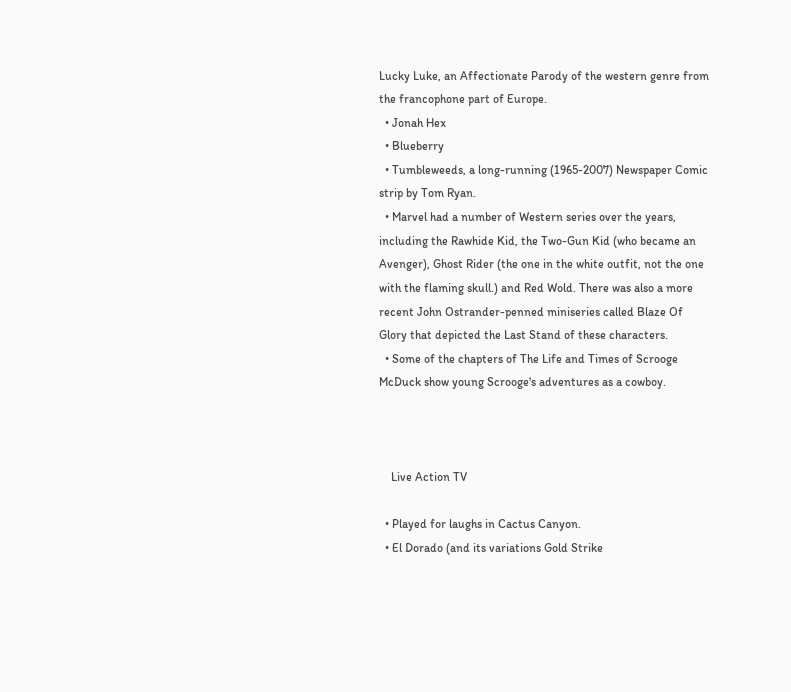Lucky Luke, an Affectionate Parody of the western genre from the francophone part of Europe.
  • Jonah Hex
  • Blueberry
  • Tumbleweeds, a long-running (1965-2007) Newspaper Comic strip by Tom Ryan.
  • Marvel had a number of Western series over the years, including the Rawhide Kid, the Two-Gun Kid (who became an Avenger), Ghost Rider (the one in the white outfit, not the one with the flaming skull.) and Red Wold. There was also a more recent John Ostrander-penned miniseries called Blaze Of Glory that depicted the Last Stand of these characters.
  • Some of the chapters of The Life and Times of Scrooge McDuck show young Scrooge's adventures as a cowboy.



    Live Action TV

  • Played for laughs in Cactus Canyon.
  • El Dorado (and its variations Gold Strike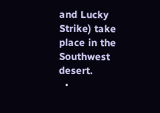and Lucky Strike) take place in the Southwest desert.
  •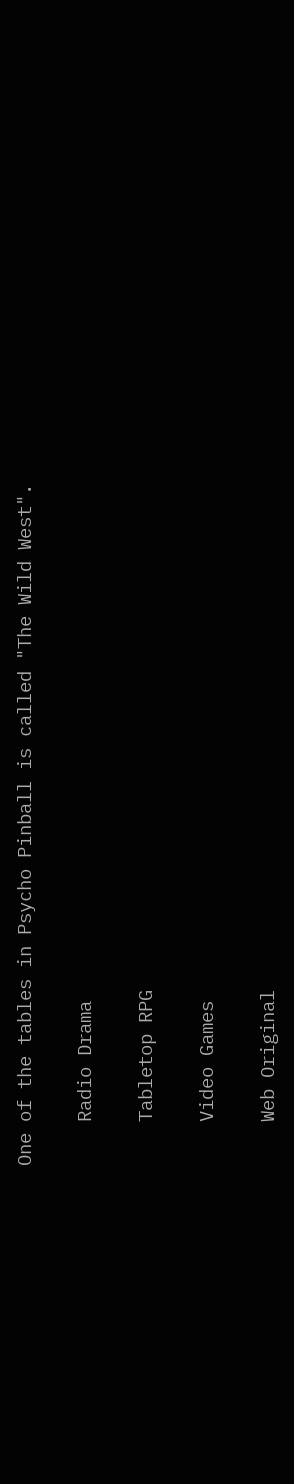One of the tables in Psycho Pinball is called "The Wild West".

    Radio Drama

    Tabletop RPG

    Video Games

    Web Original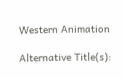Western Animation

Alternative Title(s):